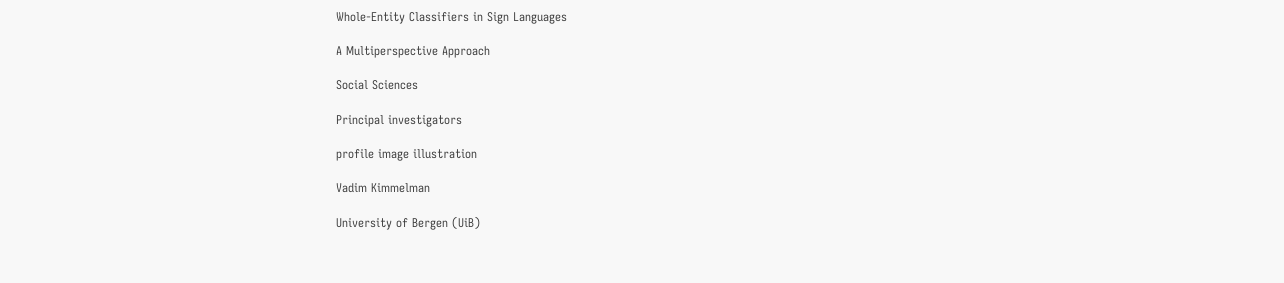Whole-Entity Classifiers in Sign Languages

A Multiperspective Approach

Social Sciences

Principal investigators

profile image illustration

Vadim Kimmelman

University of Bergen (UiB)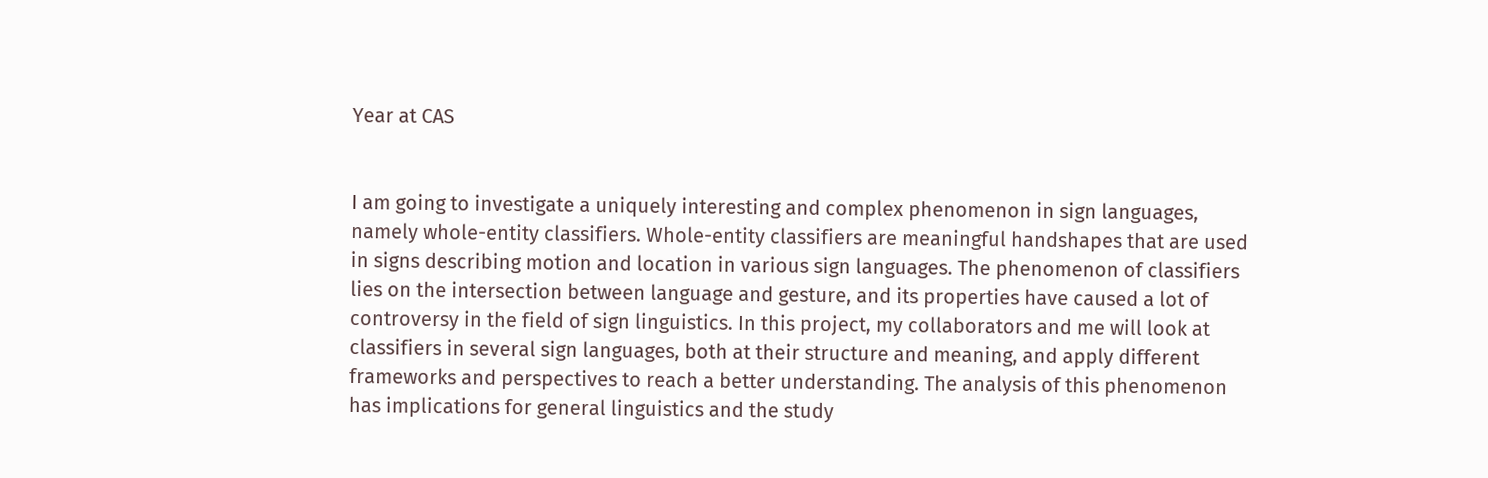Year at CAS


I am going to investigate a uniquely interesting and complex phenomenon in sign languages, namely whole-entity classifiers. Whole-entity classifiers are meaningful handshapes that are used in signs describing motion and location in various sign languages. The phenomenon of classifiers lies on the intersection between language and gesture, and its properties have caused a lot of controversy in the field of sign linguistics. In this project, my collaborators and me will look at classifiers in several sign languages, both at their structure and meaning, and apply different frameworks and perspectives to reach a better understanding. The analysis of this phenomenon has implications for general linguistics and the study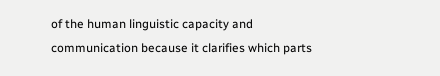of the human linguistic capacity and communication because it clarifies which parts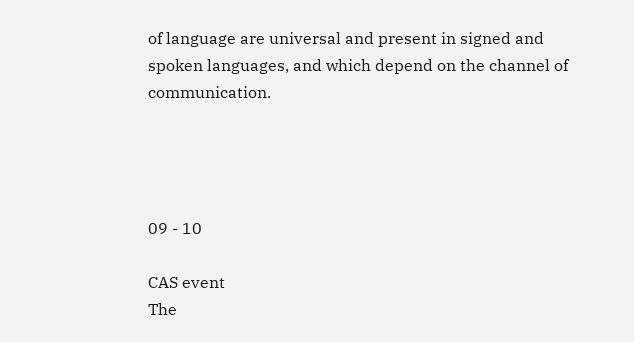of language are universal and present in signed and spoken languages, and which depend on the channel of communication.




09 - 10

CAS event
The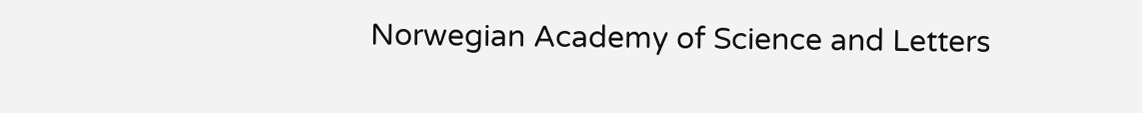Norwegian Academy of Science and Letters